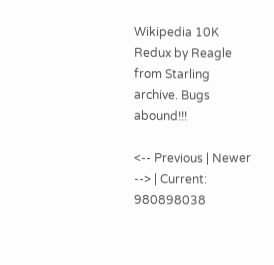Wikipedia 10K Redux by Reagle from Starling archive. Bugs abound!!!

<-- Previous | Newer --> | Current: 980898038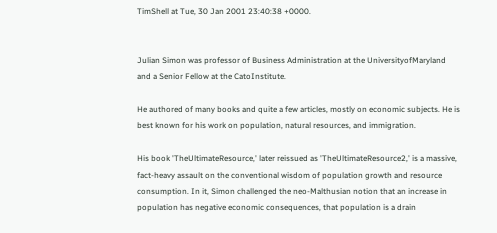TimShell at Tue, 30 Jan 2001 23:40:38 +0000.


Julian Simon was professor of Business Administration at the UniversityofMaryland and a Senior Fellow at the CatoInstitute.

He authored of many books and quite a few articles, mostly on economic subjects. He is best known for his work on population, natural resources, and immigration.

His book 'TheUltimateResource,' later reissued as 'TheUltimateResource2,' is a massive, fact-heavy assault on the conventional wisdom of population growth and resource consumption. In it, Simon challenged the neo-Malthusian notion that an increase in population has negative economic consequences, that population is a drain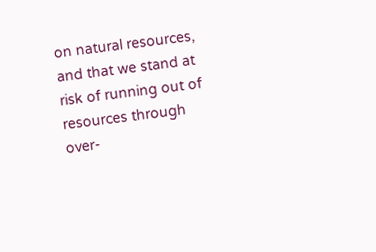on natural resources, and that we stand at risk of running out of resources through over-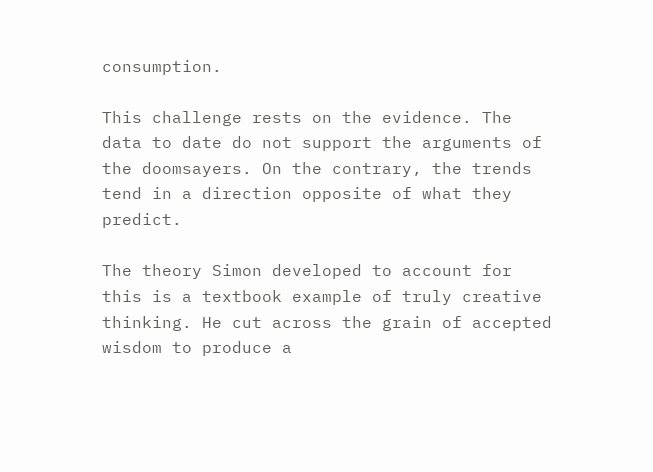consumption.

This challenge rests on the evidence. The data to date do not support the arguments of the doomsayers. On the contrary, the trends tend in a direction opposite of what they predict.

The theory Simon developed to account for this is a textbook example of truly creative thinking. He cut across the grain of accepted wisdom to produce a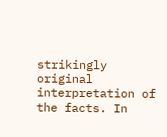strikingly original interpretation of the facts. In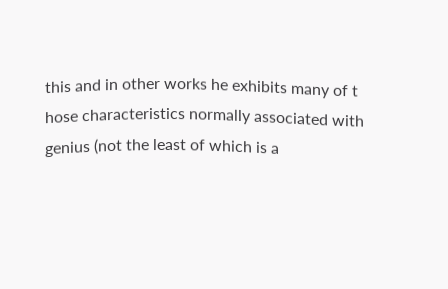this and in other works he exhibits many of t hose characteristics normally associated with genius (not the least of which is a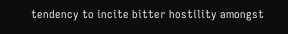tendency to incite bitter hostility amongst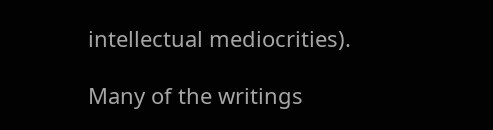intellectual mediocrities).

Many of the writings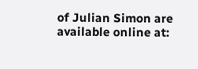of Julian Simon are available online at: